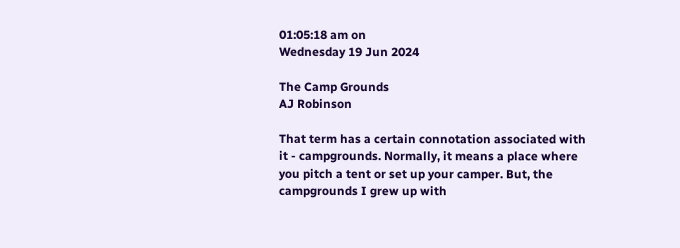01:05:18 am on
Wednesday 19 Jun 2024

The Camp Grounds
AJ Robinson

That term has a certain connotation associated with it - campgrounds. Normally, it means a place where you pitch a tent or set up your camper. But, the campgrounds I grew up with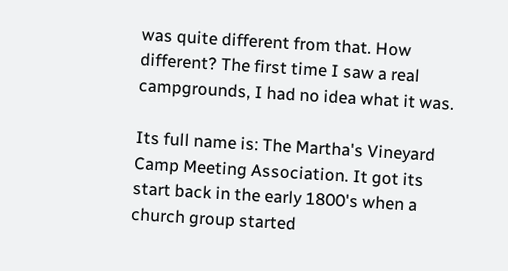was quite different from that. How different? The first time I saw a real campgrounds, I had no idea what it was.

Its full name is: The Martha's Vineyard Camp Meeting Association. It got its start back in the early 1800's when a church group started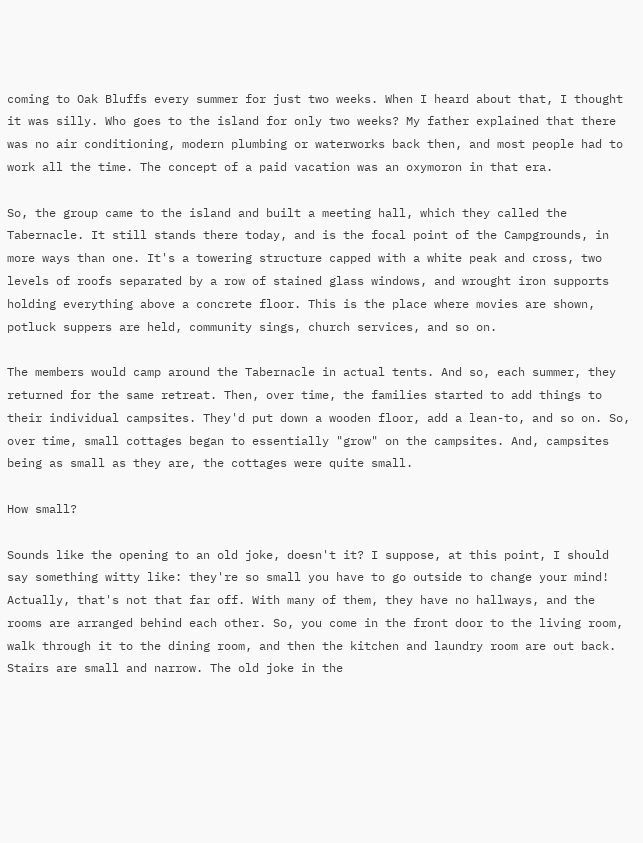coming to Oak Bluffs every summer for just two weeks. When I heard about that, I thought it was silly. Who goes to the island for only two weeks? My father explained that there was no air conditioning, modern plumbing or waterworks back then, and most people had to work all the time. The concept of a paid vacation was an oxymoron in that era.

So, the group came to the island and built a meeting hall, which they called the Tabernacle. It still stands there today, and is the focal point of the Campgrounds, in more ways than one. It's a towering structure capped with a white peak and cross, two levels of roofs separated by a row of stained glass windows, and wrought iron supports holding everything above a concrete floor. This is the place where movies are shown, potluck suppers are held, community sings, church services, and so on.

The members would camp around the Tabernacle in actual tents. And so, each summer, they returned for the same retreat. Then, over time, the families started to add things to their individual campsites. They'd put down a wooden floor, add a lean-to, and so on. So, over time, small cottages began to essentially "grow" on the campsites. And, campsites being as small as they are, the cottages were quite small.

How small?

Sounds like the opening to an old joke, doesn't it? I suppose, at this point, I should say something witty like: they're so small you have to go outside to change your mind! Actually, that's not that far off. With many of them, they have no hallways, and the rooms are arranged behind each other. So, you come in the front door to the living room, walk through it to the dining room, and then the kitchen and laundry room are out back. Stairs are small and narrow. The old joke in the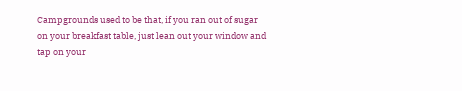Campgrounds used to be that, if you ran out of sugar on your breakfast table, just lean out your window and tap on your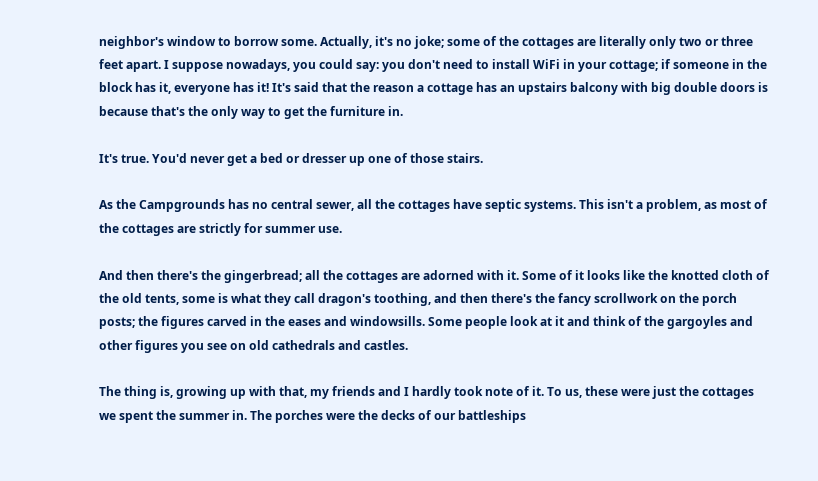neighbor's window to borrow some. Actually, it's no joke; some of the cottages are literally only two or three feet apart. I suppose nowadays, you could say: you don't need to install WiFi in your cottage; if someone in the block has it, everyone has it! It's said that the reason a cottage has an upstairs balcony with big double doors is because that's the only way to get the furniture in.

It's true. You'd never get a bed or dresser up one of those stairs.

As the Campgrounds has no central sewer, all the cottages have septic systems. This isn't a problem, as most of the cottages are strictly for summer use.

And then there's the gingerbread; all the cottages are adorned with it. Some of it looks like the knotted cloth of the old tents, some is what they call dragon's toothing, and then there's the fancy scrollwork on the porch posts; the figures carved in the eases and windowsills. Some people look at it and think of the gargoyles and other figures you see on old cathedrals and castles.

The thing is, growing up with that, my friends and I hardly took note of it. To us, these were just the cottages we spent the summer in. The porches were the decks of our battleships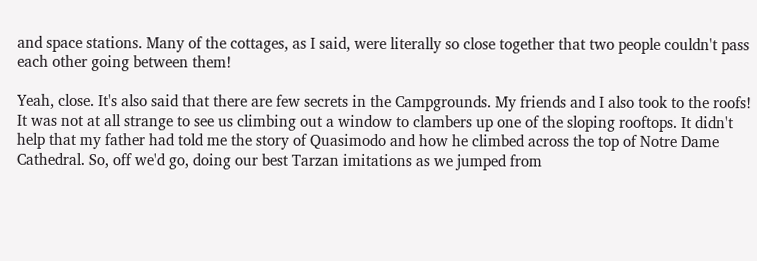and space stations. Many of the cottages, as I said, were literally so close together that two people couldn't pass each other going between them!

Yeah, close. It's also said that there are few secrets in the Campgrounds. My friends and I also took to the roofs! It was not at all strange to see us climbing out a window to clambers up one of the sloping rooftops. It didn't help that my father had told me the story of Quasimodo and how he climbed across the top of Notre Dame Cathedral. So, off we'd go, doing our best Tarzan imitations as we jumped from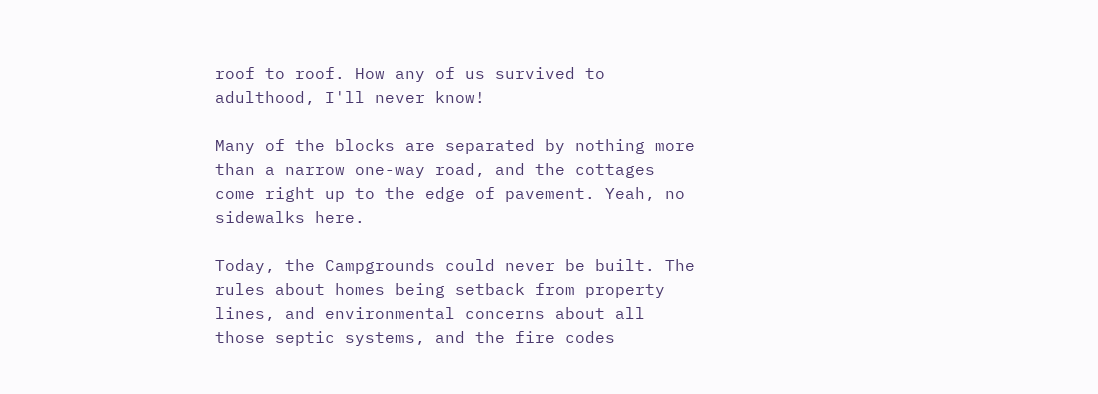roof to roof. How any of us survived to adulthood, I'll never know!

Many of the blocks are separated by nothing more than a narrow one-way road, and the cottages come right up to the edge of pavement. Yeah, no sidewalks here.

Today, the Campgrounds could never be built. The rules about homes being setback from property lines, and environmental concerns about all those septic systems, and the fire codes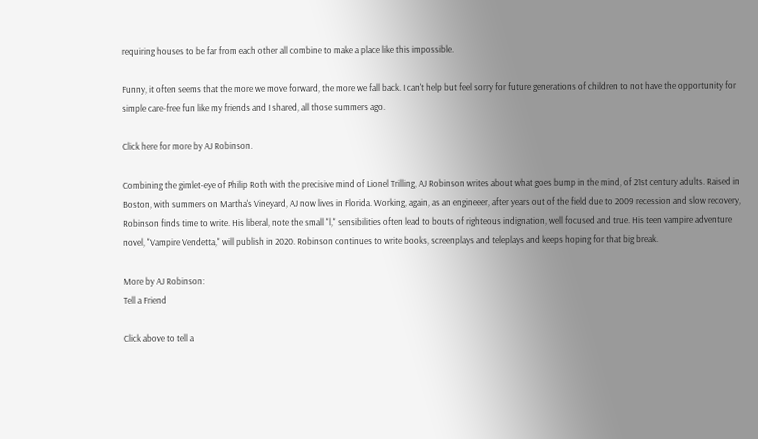requiring houses to be far from each other all combine to make a place like this impossible.

Funny, it often seems that the more we move forward, the more we fall back. I can't help but feel sorry for future generations of children to not have the opportunity for simple care-free fun like my friends and I shared, all those summers ago.

Click here for more by AJ Robinson.

Combining the gimlet-eye of Philip Roth with the precisive mind of Lionel Trilling, AJ Robinson writes about what goes bump in the mind, of 21st century adults. Raised in Boston, with summers on Martha's Vineyard, AJ now lives in Florida. Working, again, as an engineeer, after years out of the field due to 2009 recession and slow recovery, Robinson finds time to write. His liberal, note the small "l," sensibilities often lead to bouts of righteous indignation, well focused and true. His teen vampire adventure novel, "Vampire Vendetta," will publish in 2020. Robinson continues to write books, screenplays and teleplays and keeps hoping for that big break.

More by AJ Robinson:
Tell a Friend

Click above to tell a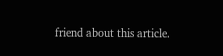friend about this article.